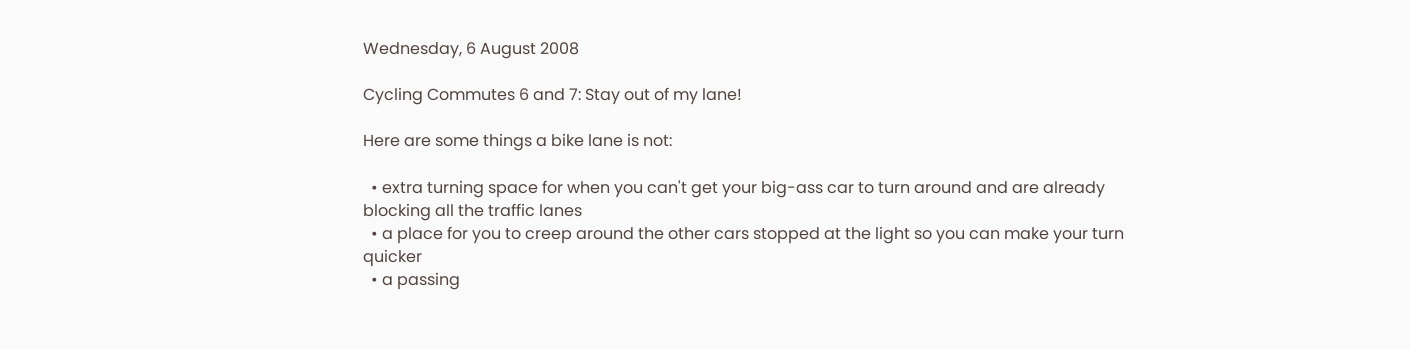Wednesday, 6 August 2008

Cycling Commutes 6 and 7: Stay out of my lane!

Here are some things a bike lane is not:

  • extra turning space for when you can't get your big-ass car to turn around and are already blocking all the traffic lanes
  • a place for you to creep around the other cars stopped at the light so you can make your turn quicker
  • a passing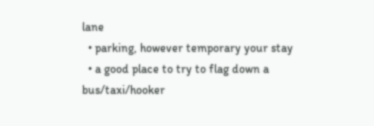lane
  • parking, however temporary your stay
  • a good place to try to flag down a bus/taxi/hooker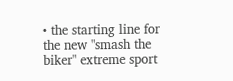• the starting line for the new "smash the biker" extreme sport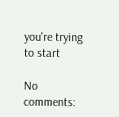you're trying to start

No comments: